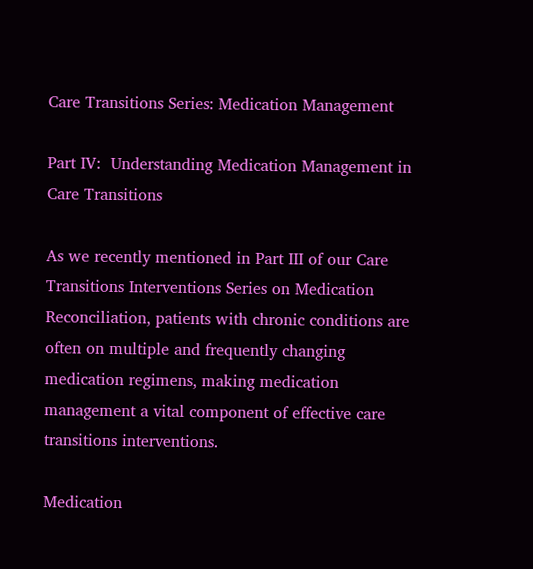Care Transitions Series: Medication Management

Part IV:  Understanding Medication Management in Care Transitions

As we recently mentioned in Part III of our Care Transitions Interventions Series on Medication Reconciliation, patients with chronic conditions are often on multiple and frequently changing medication regimens, making medication management a vital component of effective care transitions interventions.

Medication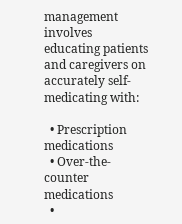management involves educating patients and caregivers on accurately self-medicating with:

  • Prescription medications
  • Over-the-counter medications
  •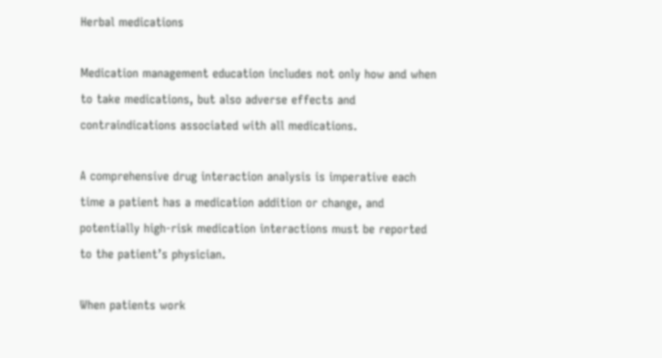Herbal medications

Medication management education includes not only how and when to take medications, but also adverse effects and contraindications associated with all medications.

A comprehensive drug interaction analysis is imperative each time a patient has a medication addition or change, and potentially high-risk medication interactions must be reported to the patient’s physician.

When patients work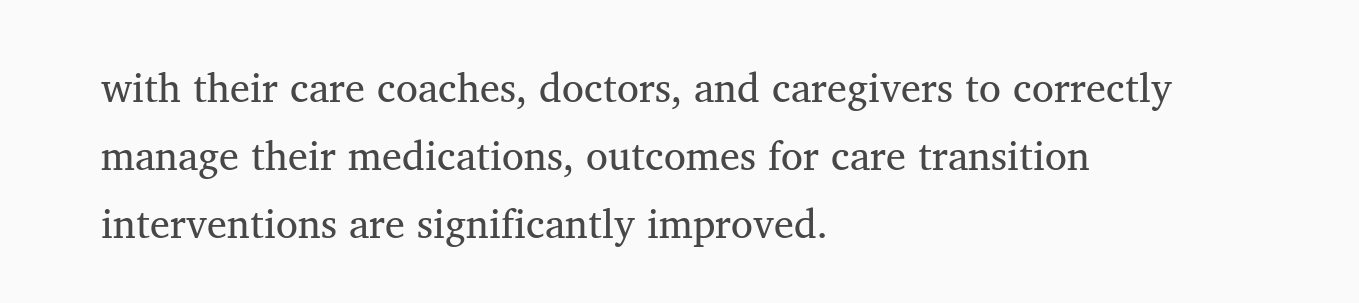with their care coaches, doctors, and caregivers to correctly manage their medications, outcomes for care transition interventions are significantly improved.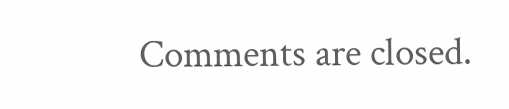Comments are closed.